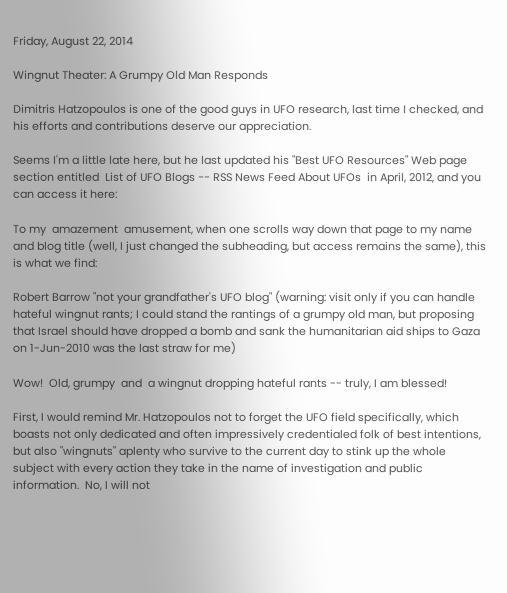Friday, August 22, 2014

Wingnut Theater: A Grumpy Old Man Responds

Dimitris Hatzopoulos is one of the good guys in UFO research, last time I checked, and his efforts and contributions deserve our appreciation.

Seems I'm a little late here, but he last updated his "Best UFO Resources" Web page section entitled  List of UFO Blogs -- RSS News Feed About UFOs  in April, 2012, and you can access it here:

To my  amazement  amusement, when one scrolls way down that page to my name and blog title (well, I just changed the subheading, but access remains the same), this is what we find:

Robert Barrow "not your grandfather's UFO blog" (warning: visit only if you can handle hateful wingnut rants; I could stand the rantings of a grumpy old man, but proposing that Israel should have dropped a bomb and sank the humanitarian aid ships to Gaza on 1-Jun-2010 was the last straw for me)

Wow!  Old, grumpy  and  a wingnut dropping hateful rants -- truly, I am blessed!

First, I would remind Mr. Hatzopoulos not to forget the UFO field specifically, which boasts not only dedicated and often impressively credentialed folk of best intentions, but also "wingnuts" aplenty who survive to the current day to stink up the whole subject with every action they take in the name of investigation and public information.  No, I will not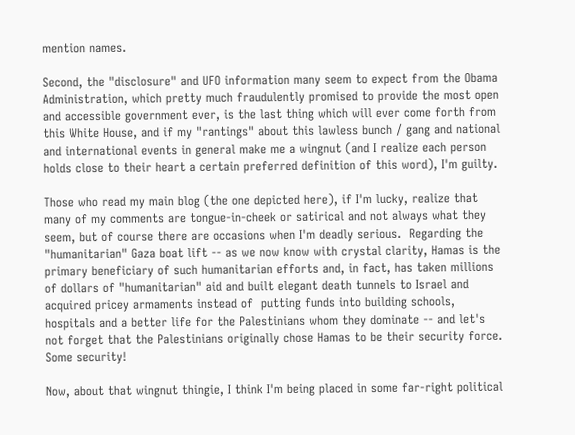mention names.

Second, the "disclosure" and UFO information many seem to expect from the Obama Administration, which pretty much fraudulently promised to provide the most open and accessible government ever, is the last thing which will ever come forth from this White House, and if my "rantings" about this lawless bunch / gang and national and international events in general make me a wingnut (and I realize each person holds close to their heart a certain preferred definition of this word), I'm guilty.

Those who read my main blog (the one depicted here), if I'm lucky, realize that many of my comments are tongue-in-cheek or satirical and not always what they seem, but of course there are occasions when I'm deadly serious.  Regarding the "humanitarian" Gaza boat lift -- as we now know with crystal clarity, Hamas is the primary beneficiary of such humanitarian efforts and, in fact, has taken millions of dollars of "humanitarian" aid and built elegant death tunnels to Israel and acquired pricey armaments instead of  putting funds into building schools, hospitals and a better life for the Palestinians whom they dominate -- and let's not forget that the Palestinians originally chose Hamas to be their security force.  Some security!

Now, about that wingnut thingie, I think I'm being placed in some far-right political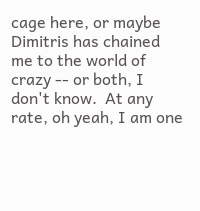cage here, or maybe Dimitris has chained me to the world of crazy -- or both, I don't know.  At any rate, oh yeah, I am one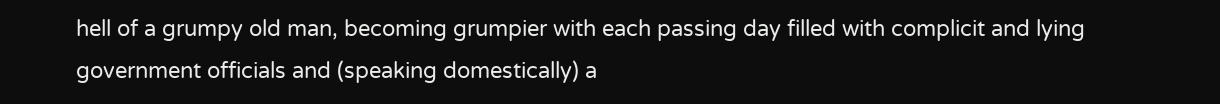hell of a grumpy old man, becoming grumpier with each passing day filled with complicit and lying government officials and (speaking domestically) a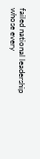failed national leadership whose every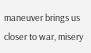maneuver brings us closer to war, misery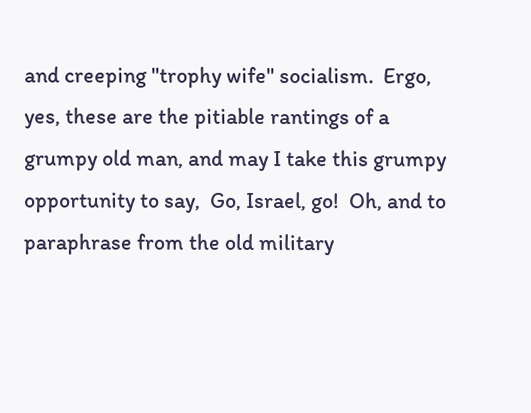and creeping "trophy wife" socialism.  Ergo, yes, these are the pitiable rantings of a grumpy old man, and may I take this grumpy opportunity to say,  Go, Israel, go!  Oh, and to paraphrase from the old military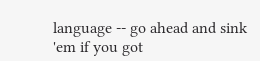language -- go ahead and sink 'em if you got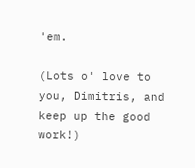'em.

(Lots o' love to you, Dimitris, and keep up the good work!)